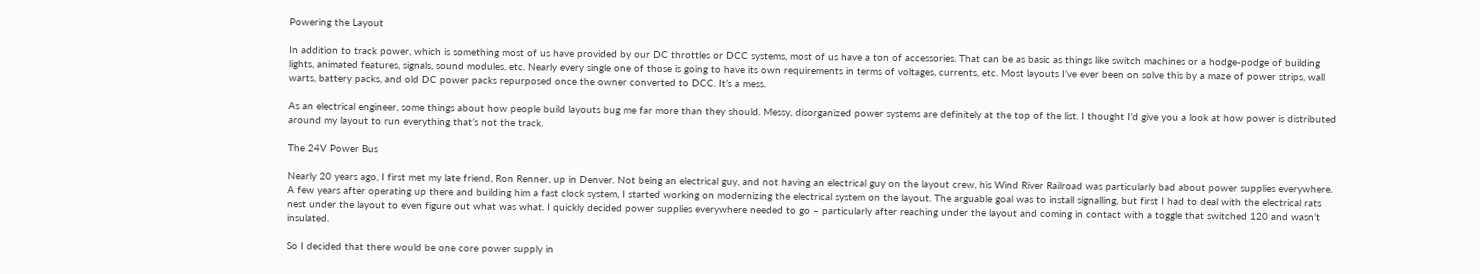Powering the Layout

In addition to track power, which is something most of us have provided by our DC throttles or DCC systems, most of us have a ton of accessories. That can be as basic as things like switch machines or a hodge-podge of building lights, animated features, signals, sound modules, etc. Nearly every single one of those is going to have its own requirements in terms of voltages, currents, etc. Most layouts I’ve ever been on solve this by a maze of power strips, wall warts, battery packs, and old DC power packs repurposed once the owner converted to DCC. It’s a mess.

As an electrical engineer, some things about how people build layouts bug me far more than they should. Messy, disorganized power systems are definitely at the top of the list. I thought I’d give you a look at how power is distributed around my layout to run everything that’s not the track.

The 24V Power Bus

Nearly 20 years ago, I first met my late friend, Ron Renner, up in Denver. Not being an electrical guy, and not having an electrical guy on the layout crew, his Wind River Railroad was particularly bad about power supplies everywhere. A few years after operating up there and building him a fast clock system, I started working on modernizing the electrical system on the layout. The arguable goal was to install signalling, but first I had to deal with the electrical rats nest under the layout to even figure out what was what. I quickly decided power supplies everywhere needed to go – particularly after reaching under the layout and coming in contact with a toggle that switched 120 and wasn’t insulated.

So I decided that there would be one core power supply in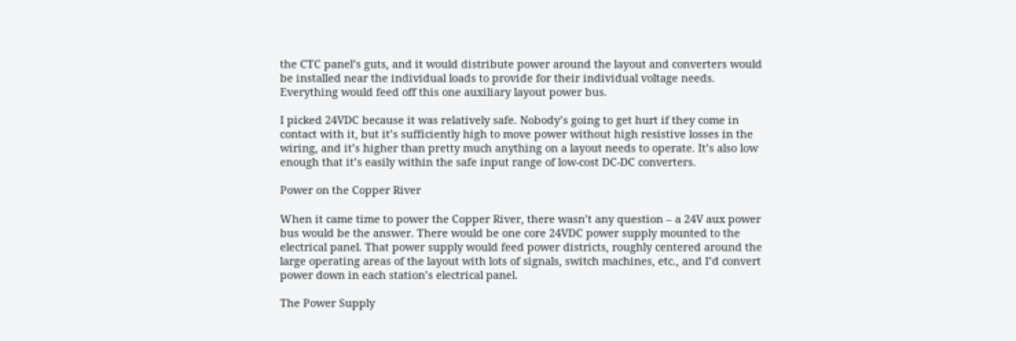the CTC panel’s guts, and it would distribute power around the layout and converters would be installed near the individual loads to provide for their individual voltage needs. Everything would feed off this one auxiliary layout power bus.

I picked 24VDC because it was relatively safe. Nobody’s going to get hurt if they come in contact with it, but it’s sufficiently high to move power without high resistive losses in the wiring, and it’s higher than pretty much anything on a layout needs to operate. It’s also low enough that it’s easily within the safe input range of low-cost DC-DC converters.

Power on the Copper River

When it came time to power the Copper River, there wasn’t any question – a 24V aux power bus would be the answer. There would be one core 24VDC power supply mounted to the electrical panel. That power supply would feed power districts, roughly centered around the large operating areas of the layout with lots of signals, switch machines, etc., and I’d convert power down in each station’s electrical panel.

The Power Supply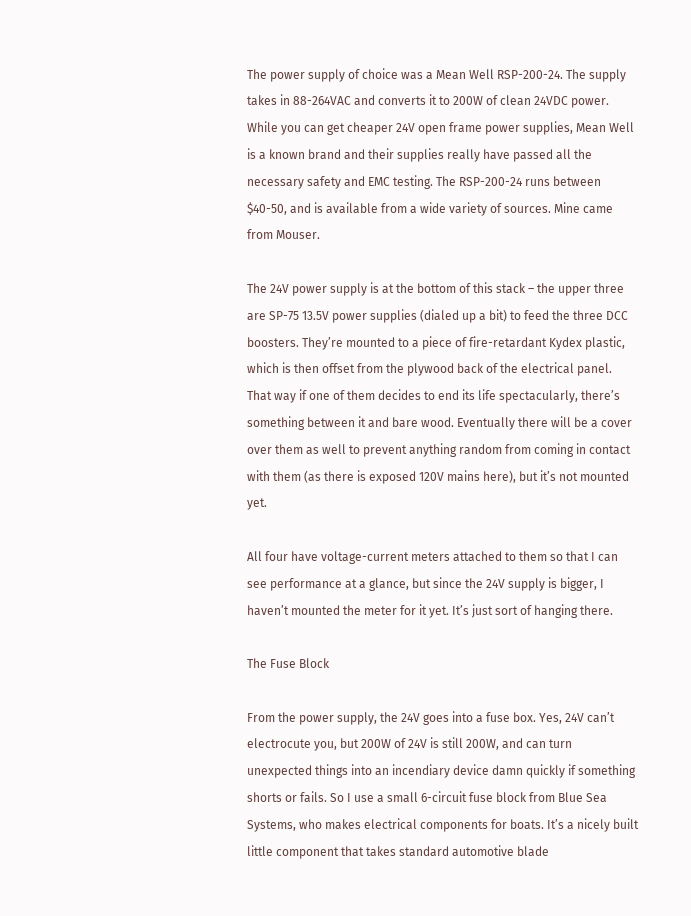The power supply of choice was a Mean Well RSP-200-24. The supply takes in 88-264VAC and converts it to 200W of clean 24VDC power. While you can get cheaper 24V open frame power supplies, Mean Well is a known brand and their supplies really have passed all the necessary safety and EMC testing. The RSP-200-24 runs between $40-50, and is available from a wide variety of sources. Mine came from Mouser.

The 24V power supply is at the bottom of this stack – the upper three are SP-75 13.5V power supplies (dialed up a bit) to feed the three DCC boosters. They’re mounted to a piece of fire-retardant Kydex plastic, which is then offset from the plywood back of the electrical panel. That way if one of them decides to end its life spectacularly, there’s something between it and bare wood. Eventually there will be a cover over them as well to prevent anything random from coming in contact with them (as there is exposed 120V mains here), but it’s not mounted yet.

All four have voltage-current meters attached to them so that I can see performance at a glance, but since the 24V supply is bigger, I haven’t mounted the meter for it yet. It’s just sort of hanging there.

The Fuse Block

From the power supply, the 24V goes into a fuse box. Yes, 24V can’t electrocute you, but 200W of 24V is still 200W, and can turn unexpected things into an incendiary device damn quickly if something shorts or fails. So I use a small 6-circuit fuse block from Blue Sea Systems, who makes electrical components for boats. It’s a nicely built little component that takes standard automotive blade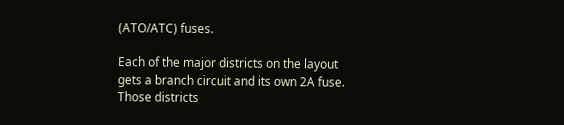(ATO/ATC) fuses.

Each of the major districts on the layout gets a branch circuit and its own 2A fuse. Those districts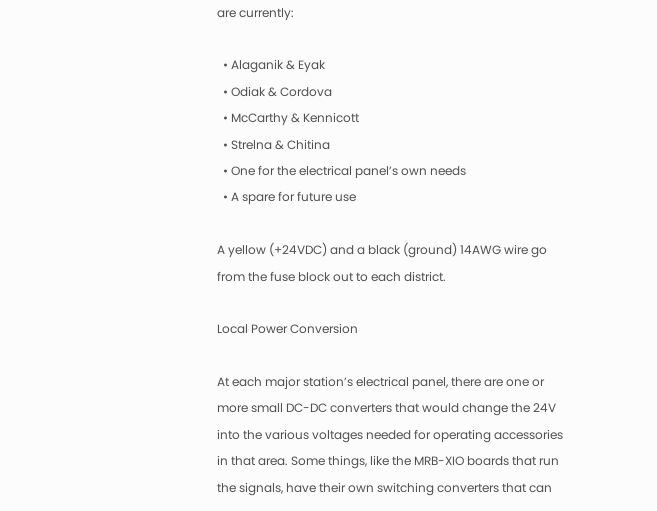are currently:

  • Alaganik & Eyak
  • Odiak & Cordova
  • McCarthy & Kennicott
  • Strelna & Chitina
  • One for the electrical panel’s own needs
  • A spare for future use

A yellow (+24VDC) and a black (ground) 14AWG wire go from the fuse block out to each district.

Local Power Conversion

At each major station’s electrical panel, there are one or more small DC-DC converters that would change the 24V into the various voltages needed for operating accessories in that area. Some things, like the MRB-XIO boards that run the signals, have their own switching converters that can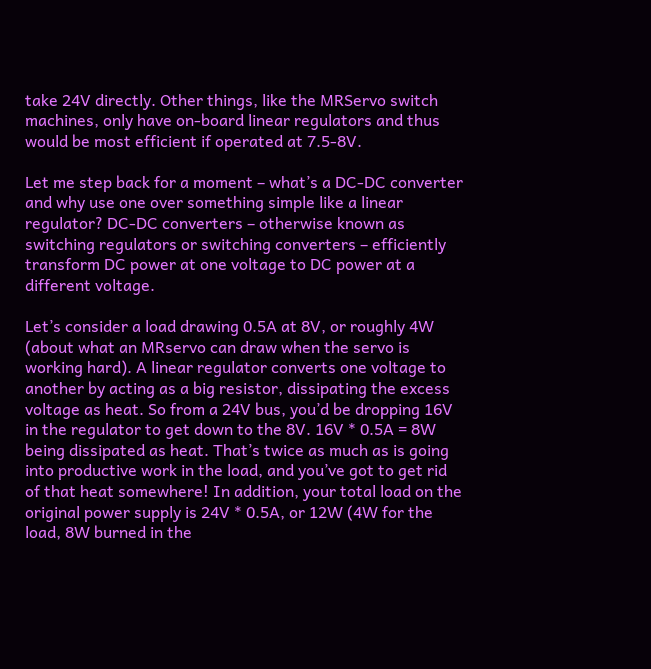take 24V directly. Other things, like the MRServo switch machines, only have on-board linear regulators and thus would be most efficient if operated at 7.5-8V.

Let me step back for a moment – what’s a DC-DC converter and why use one over something simple like a linear regulator? DC-DC converters – otherwise known as switching regulators or switching converters – efficiently transform DC power at one voltage to DC power at a different voltage.

Let’s consider a load drawing 0.5A at 8V, or roughly 4W (about what an MRservo can draw when the servo is working hard). A linear regulator converts one voltage to another by acting as a big resistor, dissipating the excess voltage as heat. So from a 24V bus, you’d be dropping 16V in the regulator to get down to the 8V. 16V * 0.5A = 8W being dissipated as heat. That’s twice as much as is going into productive work in the load, and you’ve got to get rid of that heat somewhere! In addition, your total load on the original power supply is 24V * 0.5A, or 12W (4W for the load, 8W burned in the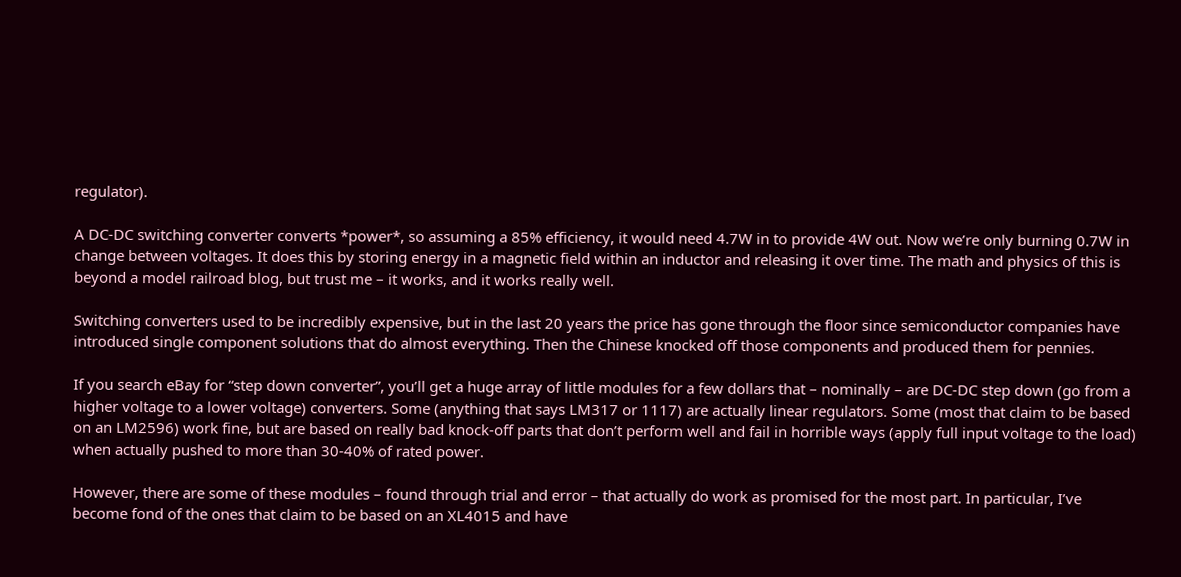regulator).

A DC-DC switching converter converts *power*, so assuming a 85% efficiency, it would need 4.7W in to provide 4W out. Now we’re only burning 0.7W in change between voltages. It does this by storing energy in a magnetic field within an inductor and releasing it over time. The math and physics of this is beyond a model railroad blog, but trust me – it works, and it works really well.

Switching converters used to be incredibly expensive, but in the last 20 years the price has gone through the floor since semiconductor companies have introduced single component solutions that do almost everything. Then the Chinese knocked off those components and produced them for pennies.

If you search eBay for “step down converter”, you’ll get a huge array of little modules for a few dollars that – nominally – are DC-DC step down (go from a higher voltage to a lower voltage) converters. Some (anything that says LM317 or 1117) are actually linear regulators. Some (most that claim to be based on an LM2596) work fine, but are based on really bad knock-off parts that don’t perform well and fail in horrible ways (apply full input voltage to the load) when actually pushed to more than 30-40% of rated power.

However, there are some of these modules – found through trial and error – that actually do work as promised for the most part. In particular, I’ve become fond of the ones that claim to be based on an XL4015 and have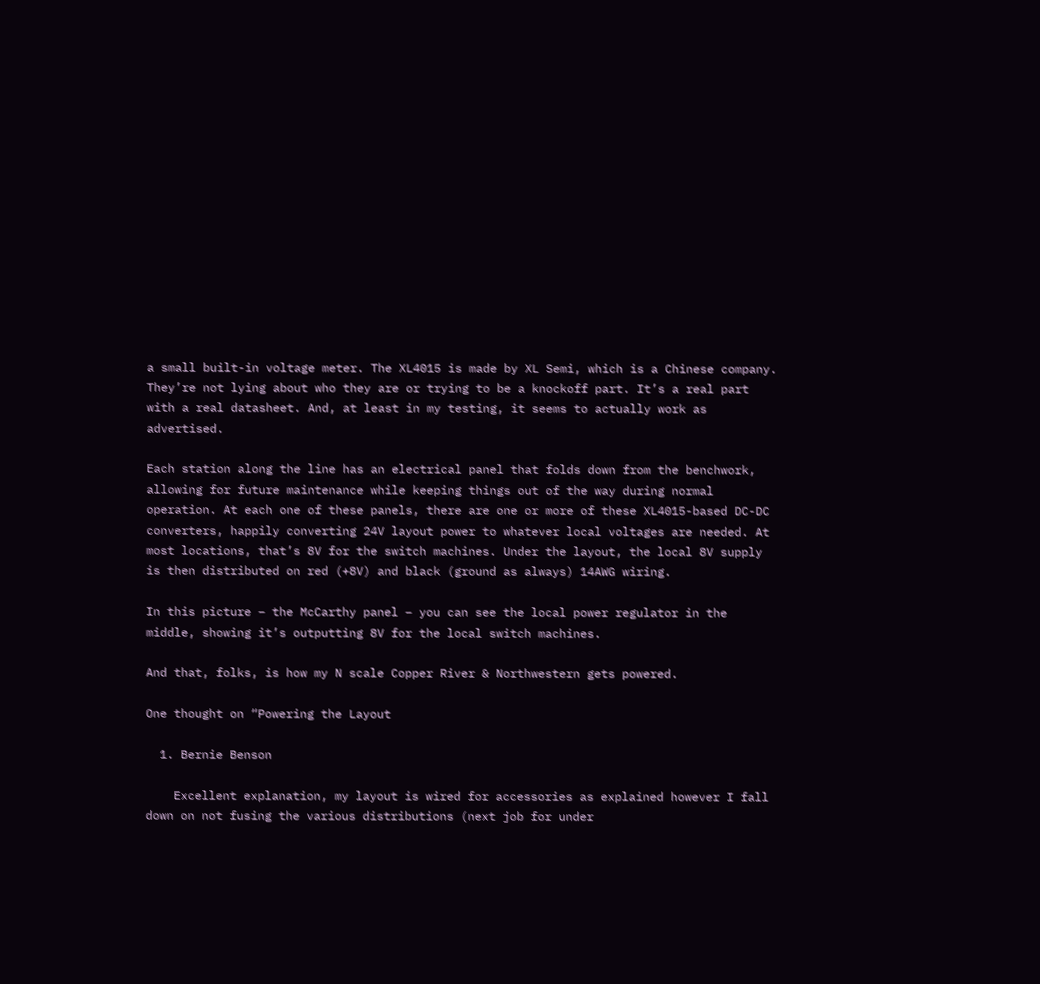a small built-in voltage meter. The XL4015 is made by XL Semi, which is a Chinese company. They’re not lying about who they are or trying to be a knockoff part. It’s a real part with a real datasheet. And, at least in my testing, it seems to actually work as advertised.

Each station along the line has an electrical panel that folds down from the benchwork, allowing for future maintenance while keeping things out of the way during normal operation. At each one of these panels, there are one or more of these XL4015-based DC-DC converters, happily converting 24V layout power to whatever local voltages are needed. At most locations, that’s 8V for the switch machines. Under the layout, the local 8V supply is then distributed on red (+8V) and black (ground as always) 14AWG wiring.

In this picture – the McCarthy panel – you can see the local power regulator in the middle, showing it’s outputting 8V for the local switch machines.

And that, folks, is how my N scale Copper River & Northwestern gets powered.

One thought on “Powering the Layout

  1. Bernie Benson

    Excellent explanation, my layout is wired for accessories as explained however I fall down on not fusing the various distributions (next job for under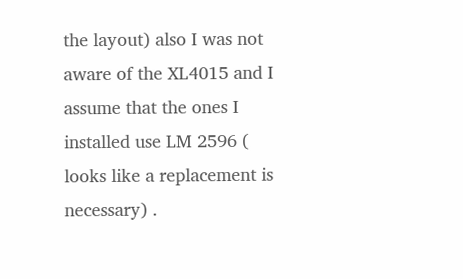the layout) also I was not aware of the XL4015 and I assume that the ones I installed use LM 2596 ( looks like a replacement is necessary) .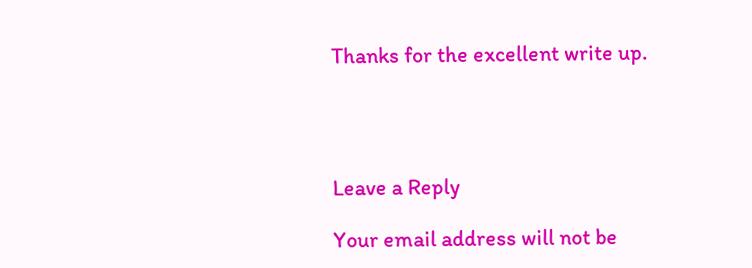Thanks for the excellent write up.




Leave a Reply

Your email address will not be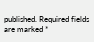published. Required fields are marked *